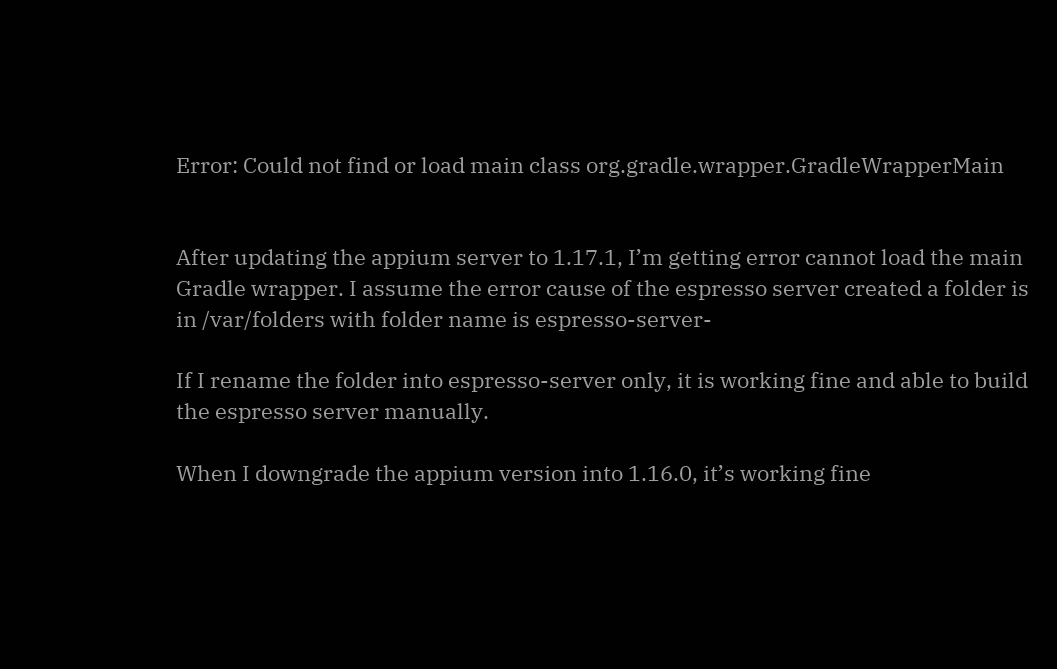Error: Could not find or load main class org.gradle.wrapper.GradleWrapperMain


After updating the appium server to 1.17.1, I’m getting error cannot load the main Gradle wrapper. I assume the error cause of the espresso server created a folder is in /var/folders with folder name is espresso-server-

If I rename the folder into espresso-server only, it is working fine and able to build the espresso server manually.

When I downgrade the appium version into 1.16.0, it’s working fine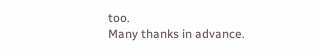too.
Many thanks in advance.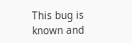This bug is known and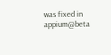was fixed in appium@beta